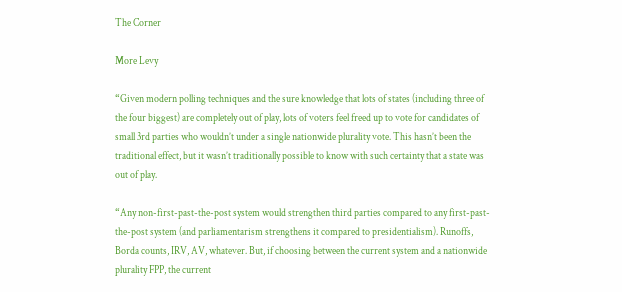The Corner

More Levy

“Given modern polling techniques and the sure knowledge that lots of states (including three of the four biggest) are completely out of play, lots of voters feel freed up to vote for candidates of small 3rd parties who wouldn’t under a single nationwide plurality vote. This hasn’t been the traditional effect, but it wasn’t traditionally possible to know with such certainty that a state was out of play.

“Any non-first-past-the-post system would strengthen third parties compared to any first-past-the-post system (and parliamentarism strengthens it compared to presidentialism). Runoffs, Borda counts, IRV, AV, whatever. But, if choosing between the current system and a nationwide plurality FPP, the current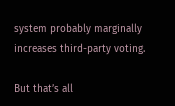system probably marginally increases third-party voting.

But that’s all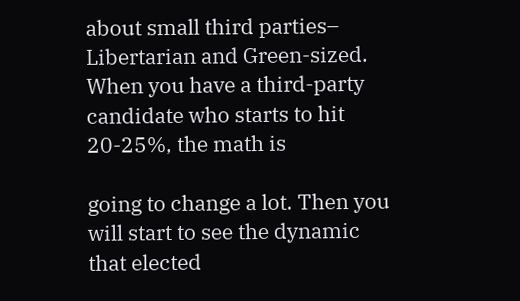about small third parties– Libertarian and Green-sized. When you have a third-party candidate who starts to hit 20-25%, the math is

going to change a lot. Then you will start to see the dynamic that elected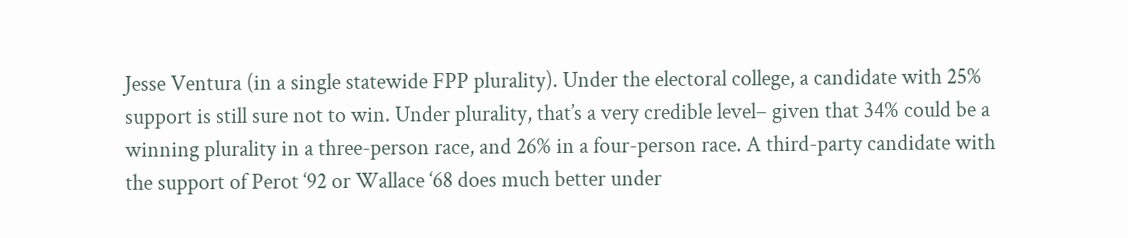Jesse Ventura (in a single statewide FPP plurality). Under the electoral college, a candidate with 25% support is still sure not to win. Under plurality, that’s a very credible level– given that 34% could be a winning plurality in a three-person race, and 26% in a four-person race. A third-party candidate with the support of Perot ‘92 or Wallace ‘68 does much better under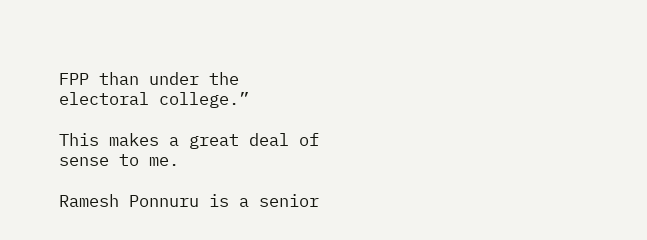FPP than under the electoral college.”

This makes a great deal of sense to me.

Ramesh Ponnuru is a senior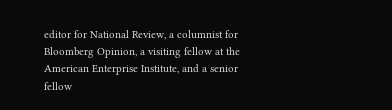editor for National Review, a columnist for Bloomberg Opinion, a visiting fellow at the American Enterprise Institute, and a senior fellow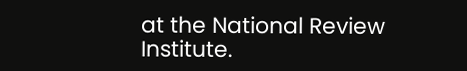at the National Review Institute.